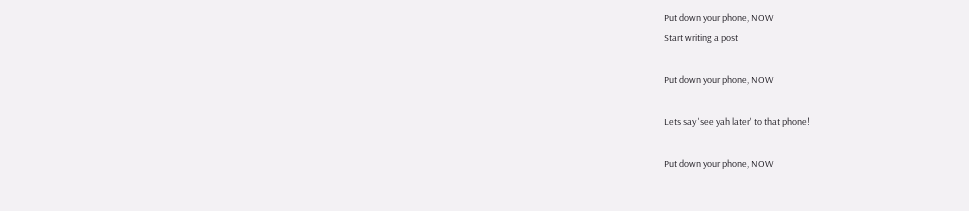Put down your phone, NOW
Start writing a post

Put down your phone, NOW

Lets say 'see yah later' to that phone!

Put down your phone, NOW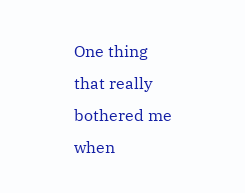One thing that really bothered me when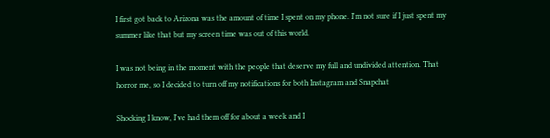I first got back to Arizona was the amount of time I spent on my phone. I'm not sure if I just spent my summer like that but my screen time was out of this world.

I was not being in the moment with the people that deserve my full and undivided attention. That horror me, so I decided to turn off my notifications for both Instagram and Snapchat

Shocking I know, I've had them off for about a week and I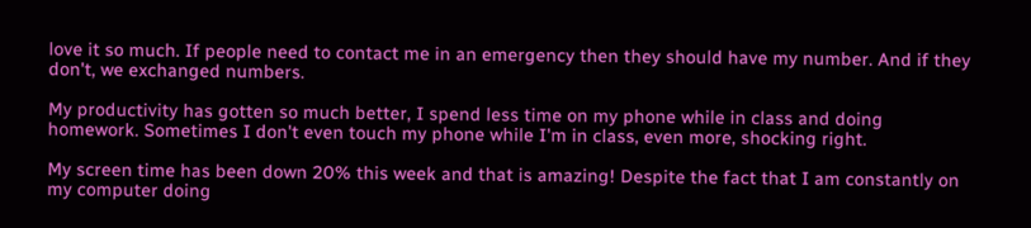love it so much. If people need to contact me in an emergency then they should have my number. And if they don't, we exchanged numbers.

My productivity has gotten so much better, I spend less time on my phone while in class and doing homework. Sometimes I don't even touch my phone while I'm in class, even more, shocking right.

My screen time has been down 20% this week and that is amazing! Despite the fact that I am constantly on my computer doing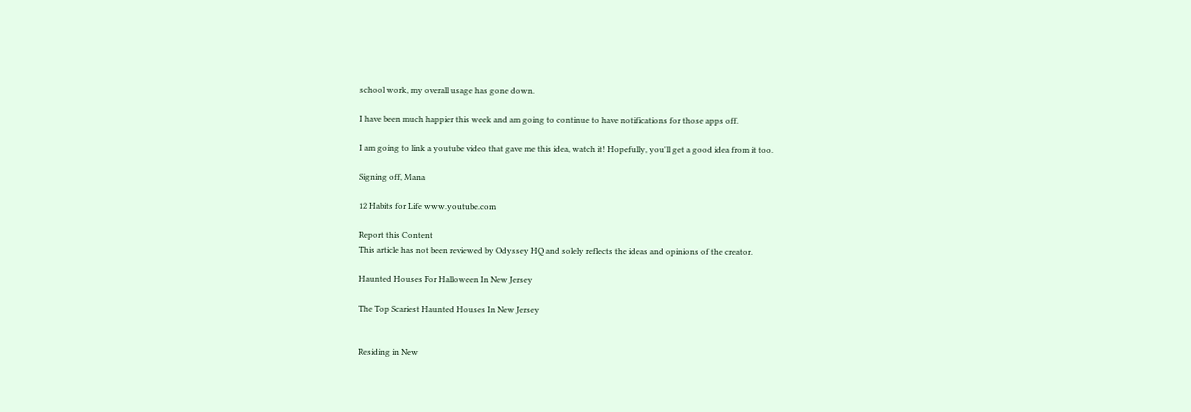school work, my overall usage has gone down.

I have been much happier this week and am going to continue to have notifications for those apps off.

I am going to link a youtube video that gave me this idea, watch it! Hopefully, you'll get a good idea from it too.

Signing off, Mana

12 Habits for Life www.youtube.com

Report this Content
This article has not been reviewed by Odyssey HQ and solely reflects the ideas and opinions of the creator.

Haunted Houses For Halloween In New Jersey

The Top Scariest Haunted Houses In New Jersey


Residing in New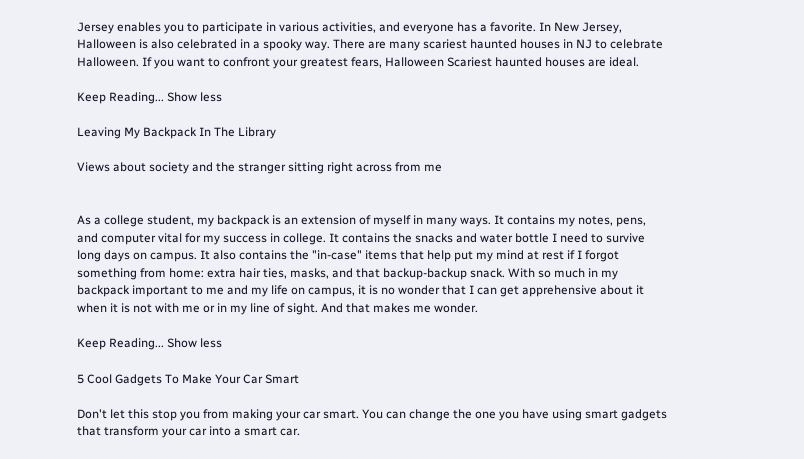Jersey enables you to participate in various activities, and everyone has a favorite. In New Jersey, Halloween is also celebrated in a spooky way. There are many scariest haunted houses in NJ to celebrate Halloween. If you want to confront your greatest fears, Halloween Scariest haunted houses are ideal.

Keep Reading... Show less

Leaving My Backpack In The Library

Views about society and the stranger sitting right across from me


As a college student, my backpack is an extension of myself in many ways. It contains my notes, pens, and computer vital for my success in college. It contains the snacks and water bottle I need to survive long days on campus. It also contains the "in-case" items that help put my mind at rest if I forgot something from home: extra hair ties, masks, and that backup-backup snack. With so much in my backpack important to me and my life on campus, it is no wonder that I can get apprehensive about it when it is not with me or in my line of sight. And that makes me wonder.

Keep Reading... Show less

5 Cool Gadgets To Make Your Car Smart

Don't let this stop you from making your car smart. You can change the one you have using smart gadgets that transform your car into a smart car.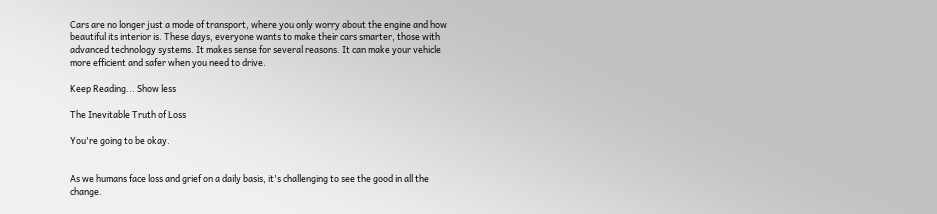Cars are no longer just a mode of transport, where you only worry about the engine and how beautiful its interior is. These days, everyone wants to make their cars smarter, those with advanced technology systems. It makes sense for several reasons. It can make your vehicle more efficient and safer when you need to drive.

Keep Reading... Show less

The Inevitable Truth of Loss

You're going to be okay.


As we humans face loss and grief on a daily basis, it's challenging to see the good in all the change.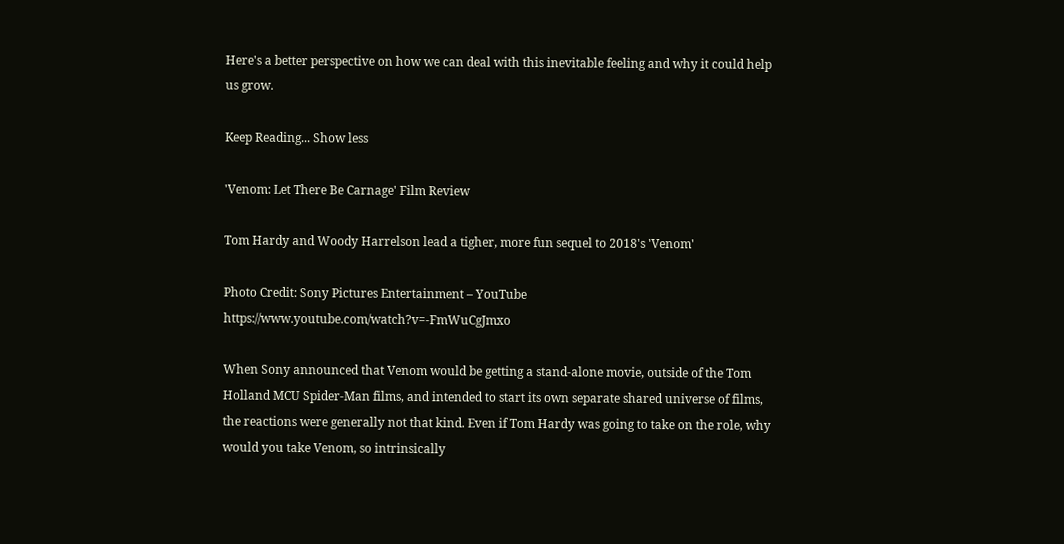Here's a better perspective on how we can deal with this inevitable feeling and why it could help us grow.

Keep Reading... Show less

'Venom: Let There Be Carnage' Film Review

Tom Hardy and Woody Harrelson lead a tigher, more fun sequel to 2018's 'Venom'

Photo Credit: Sony Pictures Entertainment – YouTube https://www.youtube.com/watch?v=-FmWuCgJmxo

When Sony announced that Venom would be getting a stand-alone movie, outside of the Tom Holland MCU Spider-Man films, and intended to start its own separate shared universe of films, the reactions were generally not that kind. Even if Tom Hardy was going to take on the role, why would you take Venom, so intrinsically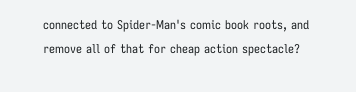connected to Spider-Man's comic book roots, and remove all of that for cheap action spectacle?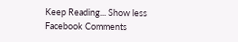Keep Reading... Show less
Facebook Comments